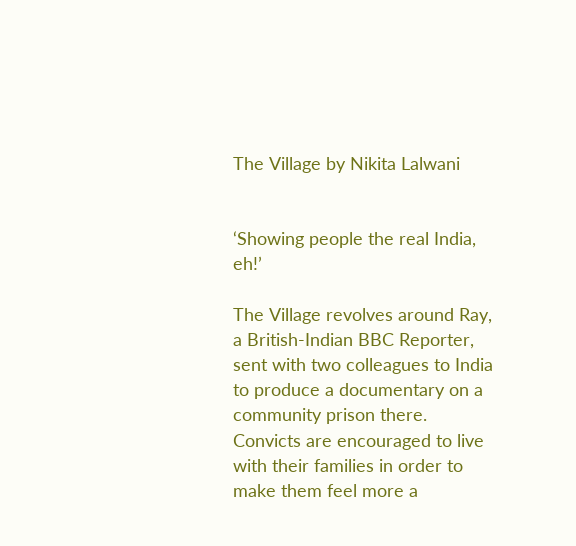The Village by Nikita Lalwani


‘Showing people the real India, eh!’

The Village revolves around Ray, a British-Indian BBC Reporter, sent with two colleagues to India to produce a documentary on a community prison there. Convicts are encouraged to live with their families in order to make them feel more a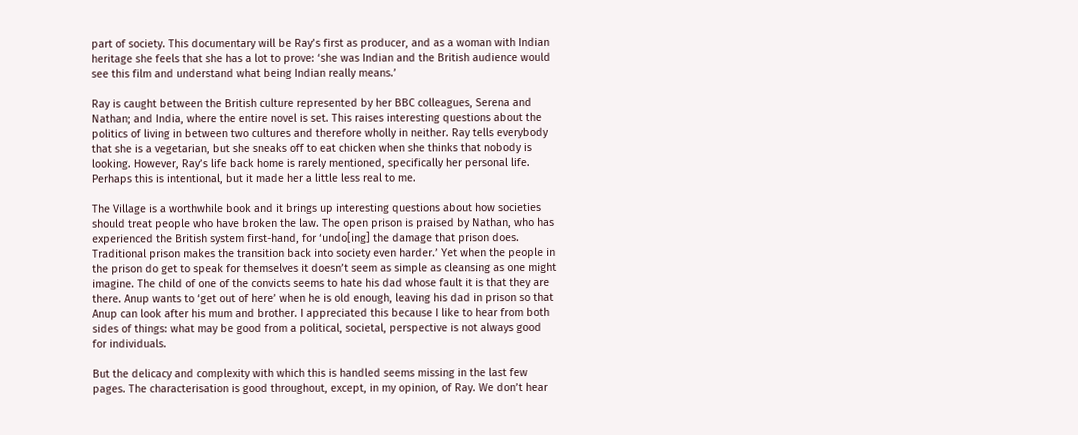part of society. This documentary will be Ray’s first as producer, and as a woman with Indian heritage she feels that she has a lot to prove: ‘she was Indian and the British audience would see this film and understand what being Indian really means.’

Ray is caught between the British culture represented by her BBC colleagues, Serena and Nathan; and India, where the entire novel is set. This raises interesting questions about the politics of living in between two cultures and therefore wholly in neither. Ray tells everybody that she is a vegetarian, but she sneaks off to eat chicken when she thinks that nobody is looking. However, Ray’s life back home is rarely mentioned, specifically her personal life. Perhaps this is intentional, but it made her a little less real to me.

The Village is a worthwhile book and it brings up interesting questions about how societies should treat people who have broken the law. The open prison is praised by Nathan, who has experienced the British system first-hand, for ‘undo[ing] the damage that prison does. Traditional prison makes the transition back into society even harder.’ Yet when the people in the prison do get to speak for themselves it doesn’t seem as simple as cleansing as one might imagine. The child of one of the convicts seems to hate his dad whose fault it is that they are there. Anup wants to ‘get out of here’ when he is old enough, leaving his dad in prison so that Anup can look after his mum and brother. I appreciated this because I like to hear from both sides of things: what may be good from a political, societal, perspective is not always good for individuals.

But the delicacy and complexity with which this is handled seems missing in the last few pages. The characterisation is good throughout, except, in my opinion, of Ray. We don’t hear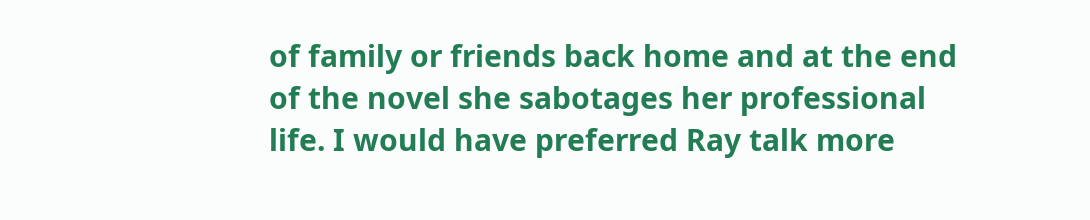of family or friends back home and at the end of the novel she sabotages her professional life. I would have preferred Ray talk more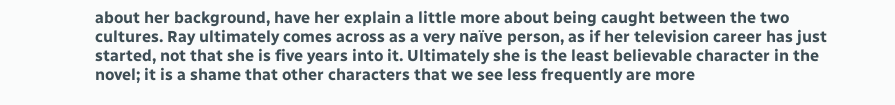about her background, have her explain a little more about being caught between the two cultures. Ray ultimately comes across as a very naïve person, as if her television career has just started, not that she is five years into it. Ultimately she is the least believable character in the novel; it is a shame that other characters that we see less frequently are more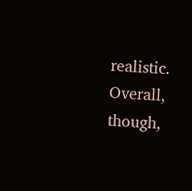realistic. Overall, though,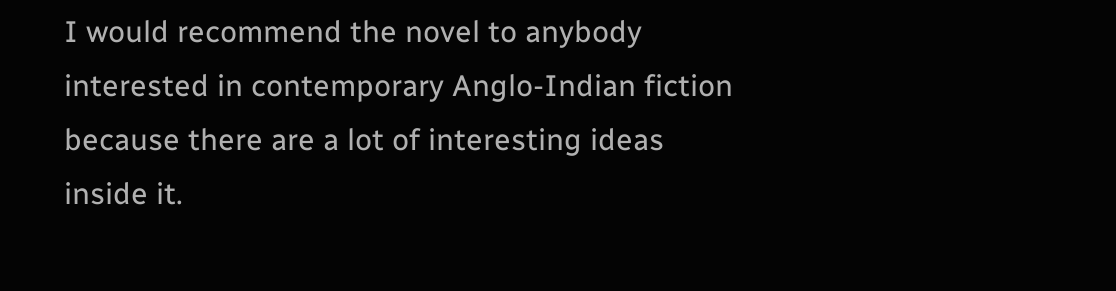I would recommend the novel to anybody interested in contemporary Anglo-Indian fiction because there are a lot of interesting ideas inside it.